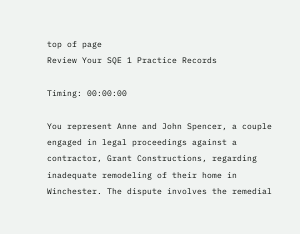top of page
Review Your SQE 1 Practice Records

Timing: 00:00:00

You represent Anne and John Spencer, a couple engaged in legal proceedings against a contractor, Grant Constructions, regarding inadequate remodeling of their home in Winchester. The dispute involves the remedial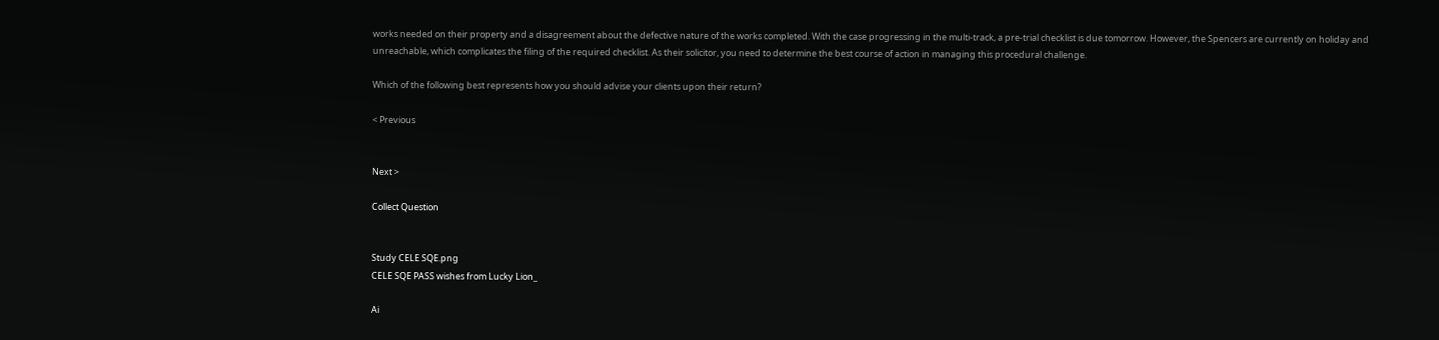works needed on their property and a disagreement about the defective nature of the works completed. With the case progressing in the multi-track, a pre-trial checklist is due tomorrow. However, the Spencers are currently on holiday and unreachable, which complicates the filing of the required checklist. As their solicitor, you need to determine the best course of action in managing this procedural challenge.

Which of the following best represents how you should advise your clients upon their return?

< Previous


Next >

Collect Question


Study CELE SQE.png
CELE SQE PASS wishes from Lucky Lion_

Ai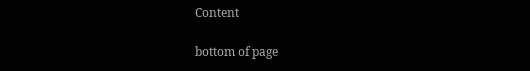Content

bottom of page